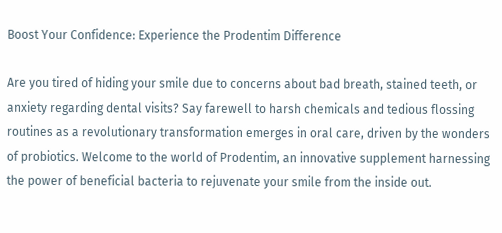Boost Your Confidence: Experience the Prodentim Difference

Are you tired of hiding your smile due to concerns about bad breath, stained teeth, or anxiety regarding dental visits? Say farewell to harsh chemicals and tedious flossing routines as a revolutionary transformation emerges in oral care, driven by the wonders of probiotics. Welcome to the world of Prodentim, an innovative supplement harnessing the power of beneficial bacteria to rejuvenate your smile from the inside out.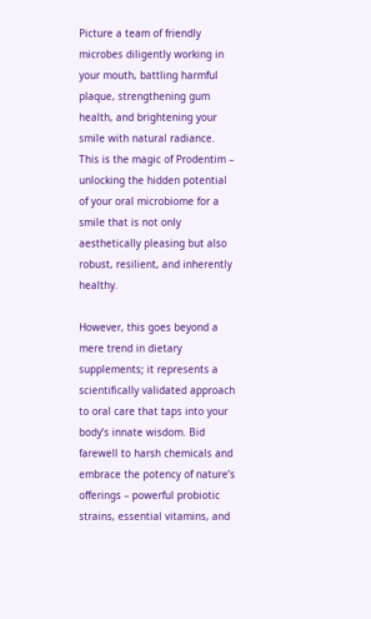Picture a team of friendly microbes diligently working in your mouth, battling harmful plaque, strengthening gum health, and brightening your smile with natural radiance. This is the magic of Prodentim – unlocking the hidden potential of your oral microbiome for a smile that is not only aesthetically pleasing but also robust, resilient, and inherently healthy.

However, this goes beyond a mere trend in dietary supplements; it represents a scientifically validated approach to oral care that taps into your body’s innate wisdom. Bid farewell to harsh chemicals and embrace the potency of nature’s offerings – powerful probiotic strains, essential vitamins, and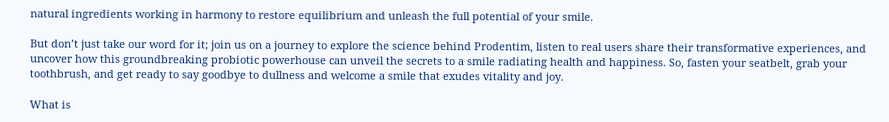natural ingredients working in harmony to restore equilibrium and unleash the full potential of your smile.

But don’t just take our word for it; join us on a journey to explore the science behind Prodentim, listen to real users share their transformative experiences, and uncover how this groundbreaking probiotic powerhouse can unveil the secrets to a smile radiating health and happiness. So, fasten your seatbelt, grab your toothbrush, and get ready to say goodbye to dullness and welcome a smile that exudes vitality and joy.

What is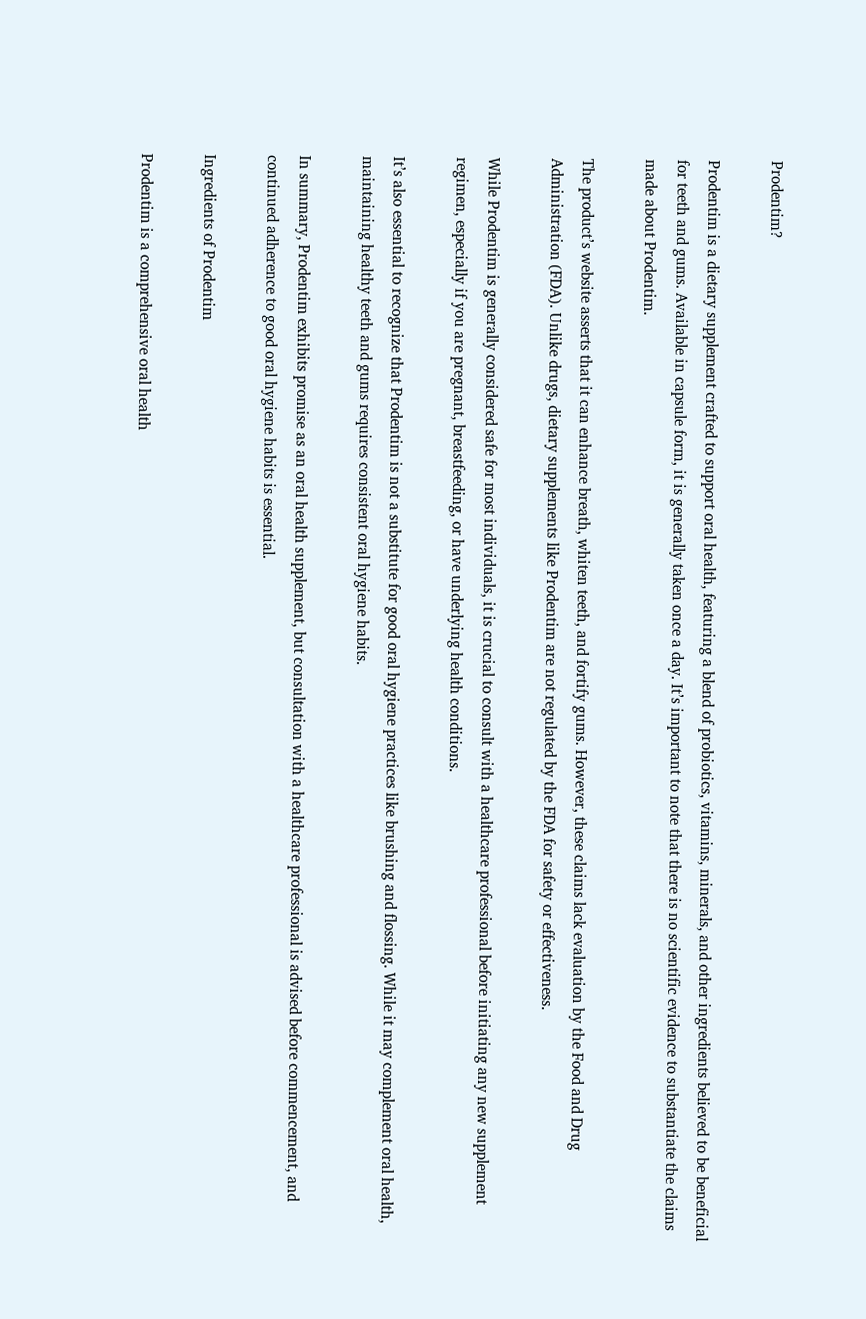Prodentim?

Prodentim is a dietary supplement crafted to support oral health, featuring a blend of probiotics, vitamins, minerals, and other ingredients believed to be beneficial for teeth and gums. Available in capsule form, it is generally taken once a day. It’s important to note that there is no scientific evidence to substantiate the claims made about Prodentim.

The product’s website asserts that it can enhance breath, whiten teeth, and fortify gums. However, these claims lack evaluation by the Food and Drug Administration (FDA). Unlike drugs, dietary supplements like Prodentim are not regulated by the FDA for safety or effectiveness.

While Prodentim is generally considered safe for most individuals, it is crucial to consult with a healthcare professional before initiating any new supplement regimen, especially if you are pregnant, breastfeeding, or have underlying health conditions.

It’s also essential to recognize that Prodentim is not a substitute for good oral hygiene practices like brushing and flossing. While it may complement oral health, maintaining healthy teeth and gums requires consistent oral hygiene habits.

In summary, Prodentim exhibits promise as an oral health supplement, but consultation with a healthcare professional is advised before commencement, and continued adherence to good oral hygiene habits is essential.

Ingredients of Prodentim

Prodentim is a comprehensive oral health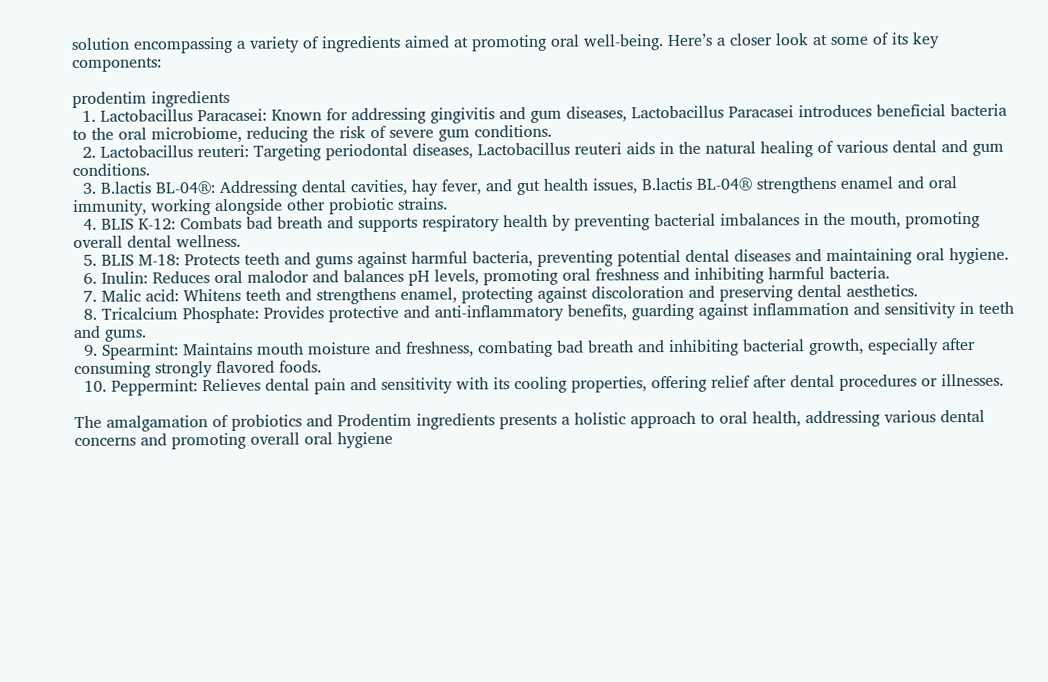solution encompassing a variety of ingredients aimed at promoting oral well-being. Here’s a closer look at some of its key components:

prodentim ingredients
  1. Lactobacillus Paracasei: Known for addressing gingivitis and gum diseases, Lactobacillus Paracasei introduces beneficial bacteria to the oral microbiome, reducing the risk of severe gum conditions.
  2. Lactobacillus reuteri: Targeting periodontal diseases, Lactobacillus reuteri aids in the natural healing of various dental and gum conditions.
  3. B.lactis BL-04®: Addressing dental cavities, hay fever, and gut health issues, B.lactis BL-04® strengthens enamel and oral immunity, working alongside other probiotic strains.
  4. BLIS K-12: Combats bad breath and supports respiratory health by preventing bacterial imbalances in the mouth, promoting overall dental wellness.
  5. BLIS M-18: Protects teeth and gums against harmful bacteria, preventing potential dental diseases and maintaining oral hygiene.
  6. Inulin: Reduces oral malodor and balances pH levels, promoting oral freshness and inhibiting harmful bacteria.
  7. Malic acid: Whitens teeth and strengthens enamel, protecting against discoloration and preserving dental aesthetics.
  8. Tricalcium Phosphate: Provides protective and anti-inflammatory benefits, guarding against inflammation and sensitivity in teeth and gums.
  9. Spearmint: Maintains mouth moisture and freshness, combating bad breath and inhibiting bacterial growth, especially after consuming strongly flavored foods.
  10. Peppermint: Relieves dental pain and sensitivity with its cooling properties, offering relief after dental procedures or illnesses.

The amalgamation of probiotics and Prodentim ingredients presents a holistic approach to oral health, addressing various dental concerns and promoting overall oral hygiene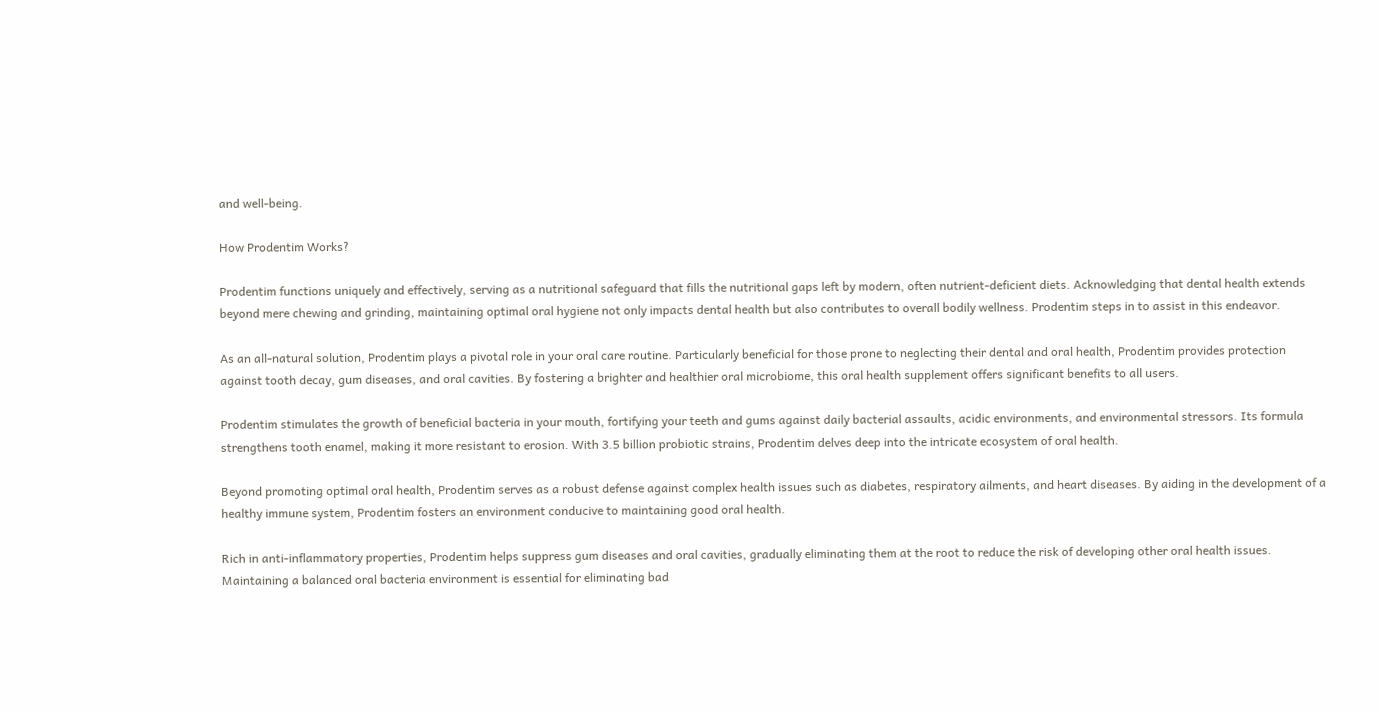and well-being.

How Prodentim Works?

Prodentim functions uniquely and effectively, serving as a nutritional safeguard that fills the nutritional gaps left by modern, often nutrient-deficient diets. Acknowledging that dental health extends beyond mere chewing and grinding, maintaining optimal oral hygiene not only impacts dental health but also contributes to overall bodily wellness. Prodentim steps in to assist in this endeavor.

As an all-natural solution, Prodentim plays a pivotal role in your oral care routine. Particularly beneficial for those prone to neglecting their dental and oral health, Prodentim provides protection against tooth decay, gum diseases, and oral cavities. By fostering a brighter and healthier oral microbiome, this oral health supplement offers significant benefits to all users.

Prodentim stimulates the growth of beneficial bacteria in your mouth, fortifying your teeth and gums against daily bacterial assaults, acidic environments, and environmental stressors. Its formula strengthens tooth enamel, making it more resistant to erosion. With 3.5 billion probiotic strains, Prodentim delves deep into the intricate ecosystem of oral health.

Beyond promoting optimal oral health, Prodentim serves as a robust defense against complex health issues such as diabetes, respiratory ailments, and heart diseases. By aiding in the development of a healthy immune system, Prodentim fosters an environment conducive to maintaining good oral health.

Rich in anti-inflammatory properties, Prodentim helps suppress gum diseases and oral cavities, gradually eliminating them at the root to reduce the risk of developing other oral health issues. Maintaining a balanced oral bacteria environment is essential for eliminating bad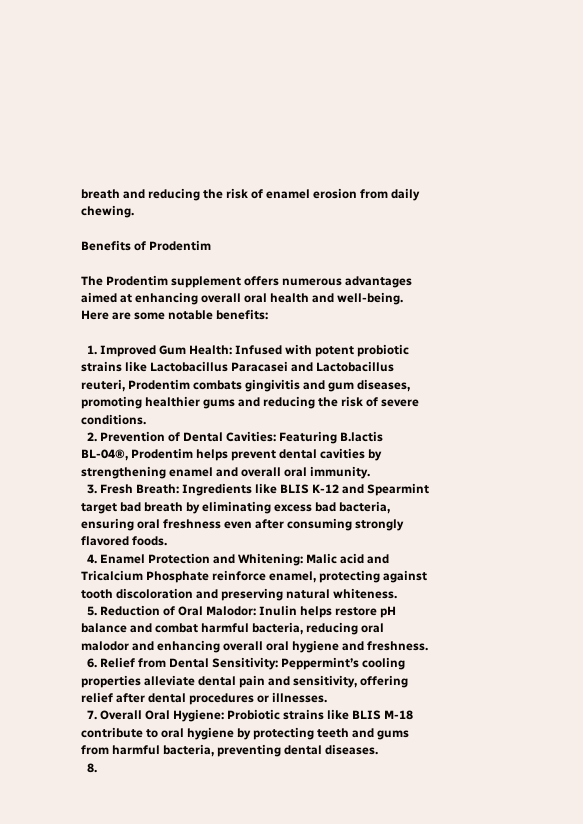breath and reducing the risk of enamel erosion from daily chewing.

Benefits of Prodentim

The Prodentim supplement offers numerous advantages aimed at enhancing overall oral health and well-being. Here are some notable benefits:

  1. Improved Gum Health: Infused with potent probiotic strains like Lactobacillus Paracasei and Lactobacillus reuteri, Prodentim combats gingivitis and gum diseases, promoting healthier gums and reducing the risk of severe conditions.
  2. Prevention of Dental Cavities: Featuring B.lactis BL-04®, Prodentim helps prevent dental cavities by strengthening enamel and overall oral immunity.
  3. Fresh Breath: Ingredients like BLIS K-12 and Spearmint target bad breath by eliminating excess bad bacteria, ensuring oral freshness even after consuming strongly flavored foods.
  4. Enamel Protection and Whitening: Malic acid and Tricalcium Phosphate reinforce enamel, protecting against tooth discoloration and preserving natural whiteness.
  5. Reduction of Oral Malodor: Inulin helps restore pH balance and combat harmful bacteria, reducing oral malodor and enhancing overall oral hygiene and freshness.
  6. Relief from Dental Sensitivity: Peppermint’s cooling properties alleviate dental pain and sensitivity, offering relief after dental procedures or illnesses.
  7. Overall Oral Hygiene: Probiotic strains like BLIS M-18 contribute to oral hygiene by protecting teeth and gums from harmful bacteria, preventing dental diseases.
  8.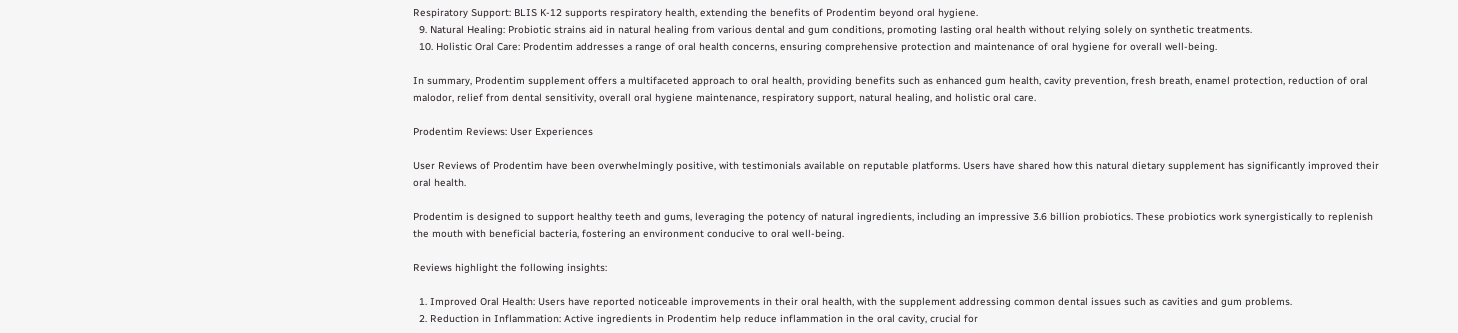Respiratory Support: BLIS K-12 supports respiratory health, extending the benefits of Prodentim beyond oral hygiene.
  9. Natural Healing: Probiotic strains aid in natural healing from various dental and gum conditions, promoting lasting oral health without relying solely on synthetic treatments.
  10. Holistic Oral Care: Prodentim addresses a range of oral health concerns, ensuring comprehensive protection and maintenance of oral hygiene for overall well-being.

In summary, Prodentim supplement offers a multifaceted approach to oral health, providing benefits such as enhanced gum health, cavity prevention, fresh breath, enamel protection, reduction of oral malodor, relief from dental sensitivity, overall oral hygiene maintenance, respiratory support, natural healing, and holistic oral care.

Prodentim Reviews: User Experiences

User Reviews of Prodentim have been overwhelmingly positive, with testimonials available on reputable platforms. Users have shared how this natural dietary supplement has significantly improved their oral health.

Prodentim is designed to support healthy teeth and gums, leveraging the potency of natural ingredients, including an impressive 3.6 billion probiotics. These probiotics work synergistically to replenish the mouth with beneficial bacteria, fostering an environment conducive to oral well-being.

Reviews highlight the following insights:

  1. Improved Oral Health: Users have reported noticeable improvements in their oral health, with the supplement addressing common dental issues such as cavities and gum problems.
  2. Reduction in Inflammation: Active ingredients in Prodentim help reduce inflammation in the oral cavity, crucial for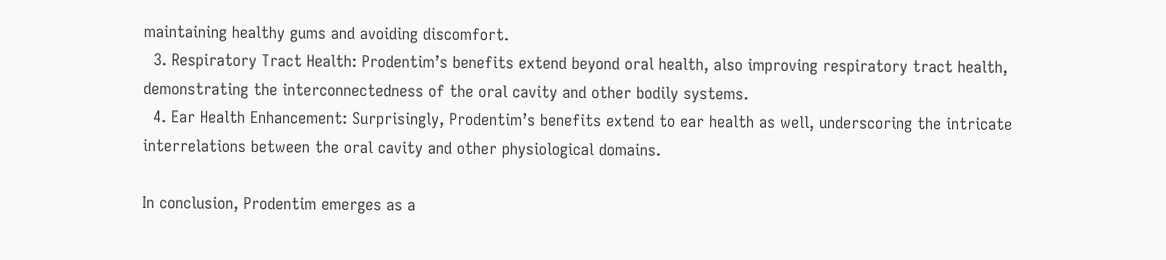maintaining healthy gums and avoiding discomfort.
  3. Respiratory Tract Health: Prodentim’s benefits extend beyond oral health, also improving respiratory tract health, demonstrating the interconnectedness of the oral cavity and other bodily systems.
  4. Ear Health Enhancement: Surprisingly, Prodentim’s benefits extend to ear health as well, underscoring the intricate interrelations between the oral cavity and other physiological domains.

In conclusion, Prodentim emerges as a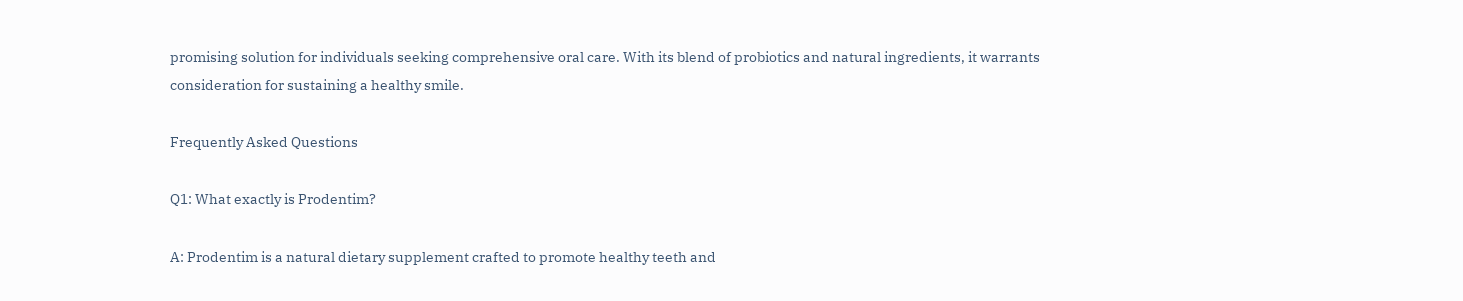promising solution for individuals seeking comprehensive oral care. With its blend of probiotics and natural ingredients, it warrants consideration for sustaining a healthy smile.

Frequently Asked Questions

Q1: What exactly is Prodentim?

A: Prodentim is a natural dietary supplement crafted to promote healthy teeth and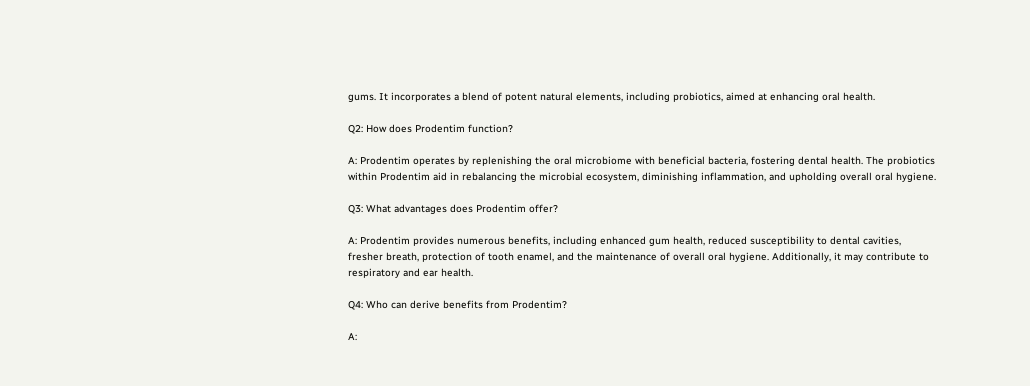gums. It incorporates a blend of potent natural elements, including probiotics, aimed at enhancing oral health.

Q2: How does Prodentim function?

A: Prodentim operates by replenishing the oral microbiome with beneficial bacteria, fostering dental health. The probiotics within Prodentim aid in rebalancing the microbial ecosystem, diminishing inflammation, and upholding overall oral hygiene.

Q3: What advantages does Prodentim offer?

A: Prodentim provides numerous benefits, including enhanced gum health, reduced susceptibility to dental cavities, fresher breath, protection of tooth enamel, and the maintenance of overall oral hygiene. Additionally, it may contribute to respiratory and ear health.

Q4: Who can derive benefits from Prodentim?

A: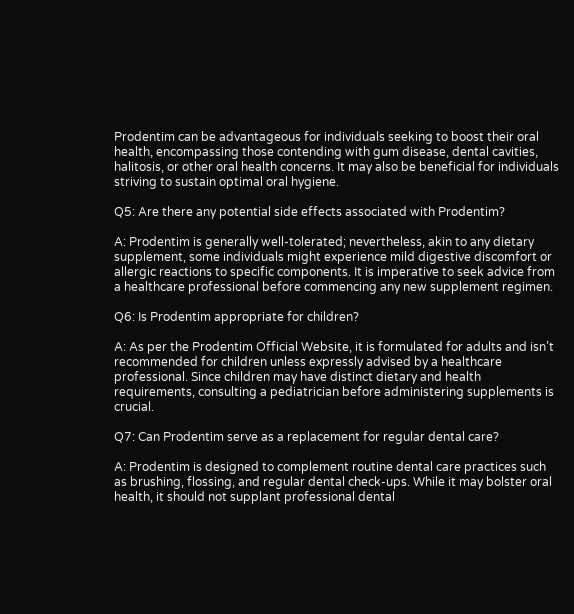Prodentim can be advantageous for individuals seeking to boost their oral health, encompassing those contending with gum disease, dental cavities, halitosis, or other oral health concerns. It may also be beneficial for individuals striving to sustain optimal oral hygiene.

Q5: Are there any potential side effects associated with Prodentim?

A: Prodentim is generally well-tolerated; nevertheless, akin to any dietary supplement, some individuals might experience mild digestive discomfort or allergic reactions to specific components. It is imperative to seek advice from a healthcare professional before commencing any new supplement regimen.

Q6: Is Prodentim appropriate for children?

A: As per the Prodentim Official Website, it is formulated for adults and isn’t recommended for children unless expressly advised by a healthcare professional. Since children may have distinct dietary and health requirements, consulting a pediatrician before administering supplements is crucial.

Q7: Can Prodentim serve as a replacement for regular dental care?

A: Prodentim is designed to complement routine dental care practices such as brushing, flossing, and regular dental check-ups. While it may bolster oral health, it should not supplant professional dental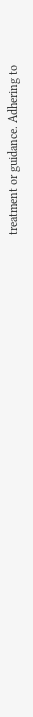treatment or guidance. Adhering to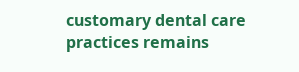customary dental care practices remains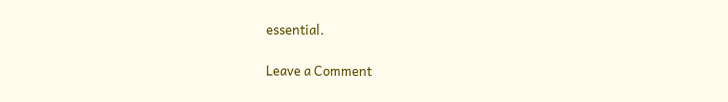essential.

Leave a Comment